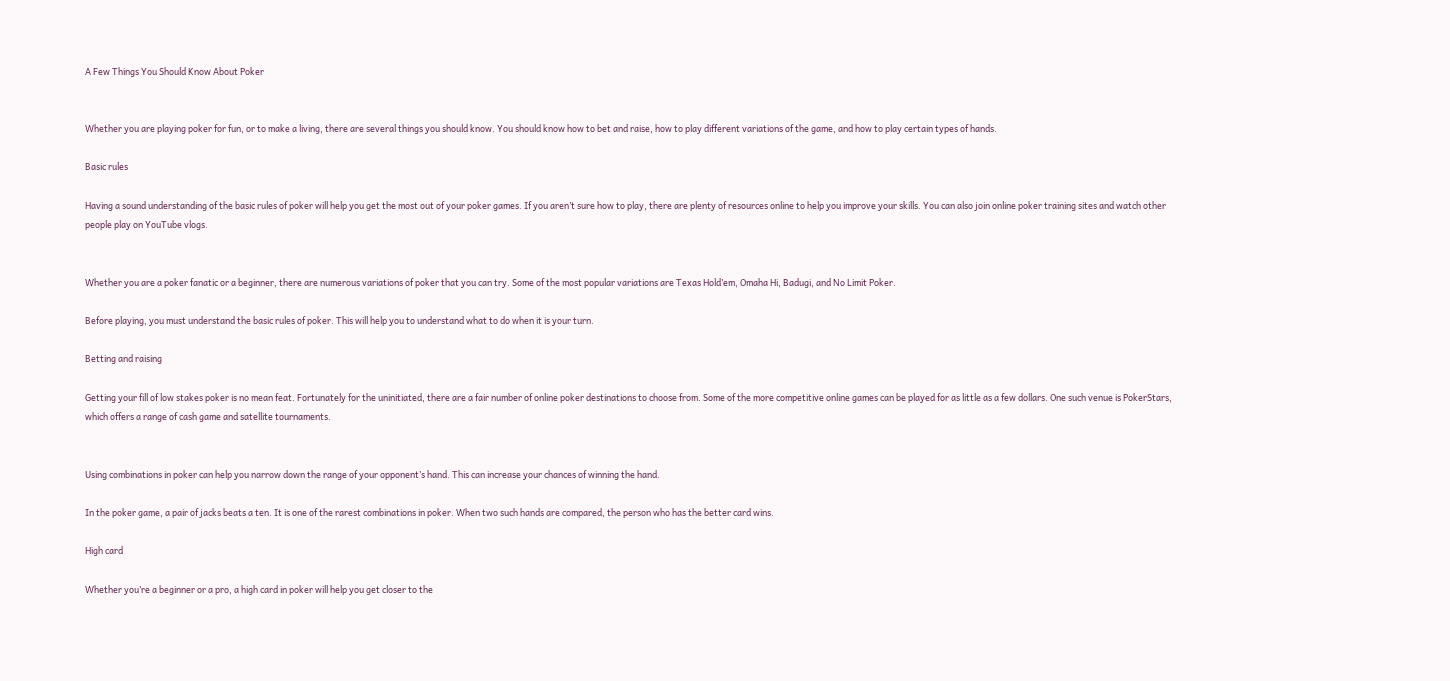A Few Things You Should Know About Poker


Whether you are playing poker for fun, or to make a living, there are several things you should know. You should know how to bet and raise, how to play different variations of the game, and how to play certain types of hands.

Basic rules

Having a sound understanding of the basic rules of poker will help you get the most out of your poker games. If you aren’t sure how to play, there are plenty of resources online to help you improve your skills. You can also join online poker training sites and watch other people play on YouTube vlogs.


Whether you are a poker fanatic or a beginner, there are numerous variations of poker that you can try. Some of the most popular variations are Texas Hold’em, Omaha Hi, Badugi, and No Limit Poker.

Before playing, you must understand the basic rules of poker. This will help you to understand what to do when it is your turn.

Betting and raising

Getting your fill of low stakes poker is no mean feat. Fortunately for the uninitiated, there are a fair number of online poker destinations to choose from. Some of the more competitive online games can be played for as little as a few dollars. One such venue is PokerStars, which offers a range of cash game and satellite tournaments.


Using combinations in poker can help you narrow down the range of your opponent’s hand. This can increase your chances of winning the hand.

In the poker game, a pair of jacks beats a ten. It is one of the rarest combinations in poker. When two such hands are compared, the person who has the better card wins.

High card

Whether you’re a beginner or a pro, a high card in poker will help you get closer to the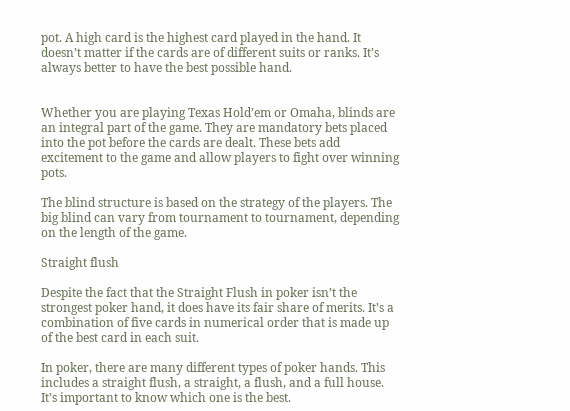pot. A high card is the highest card played in the hand. It doesn’t matter if the cards are of different suits or ranks. It’s always better to have the best possible hand.


Whether you are playing Texas Hold’em or Omaha, blinds are an integral part of the game. They are mandatory bets placed into the pot before the cards are dealt. These bets add excitement to the game and allow players to fight over winning pots.

The blind structure is based on the strategy of the players. The big blind can vary from tournament to tournament, depending on the length of the game.

Straight flush

Despite the fact that the Straight Flush in poker isn’t the strongest poker hand, it does have its fair share of merits. It’s a combination of five cards in numerical order that is made up of the best card in each suit.

In poker, there are many different types of poker hands. This includes a straight flush, a straight, a flush, and a full house. It’s important to know which one is the best.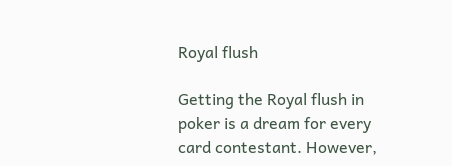Royal flush

Getting the Royal flush in poker is a dream for every card contestant. However,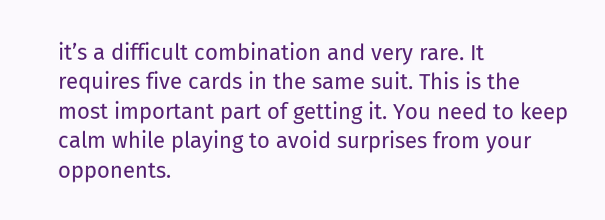it’s a difficult combination and very rare. It requires five cards in the same suit. This is the most important part of getting it. You need to keep calm while playing to avoid surprises from your opponents.